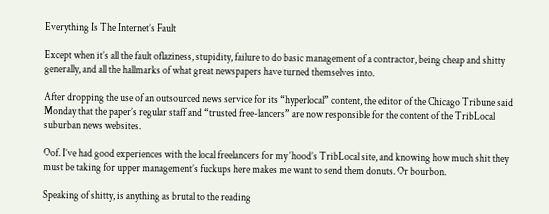Everything Is The Internet’s Fault

Except when it’s all the fault oflaziness, stupidity, failure to do basic management of a contractor, being cheap and shitty generally, and all the hallmarks of what great newspapers have turned themselves into.

After dropping the use of an outsourced news service for its “hyperlocal” content, the editor of the Chicago Tribune said Monday that the paper’s regular staff and “trusted free-lancers” are now responsible for the content of the TribLocal suburban news websites.

Oof. I’ve had good experiences with the local freelancers for my ‘hood’s TribLocal site, and knowing how much shit they must be taking for upper management’s fuckups here makes me want to send them donuts. Or bourbon.

Speaking of shitty, is anything as brutal to the reading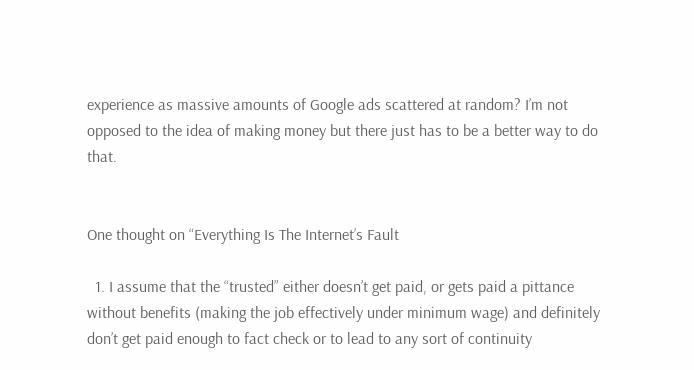experience as massive amounts of Google ads scattered at random? I’m not opposed to the idea of making money but there just has to be a better way to do that.


One thought on “Everything Is The Internet’s Fault

  1. I assume that the “trusted” either doesn’t get paid, or gets paid a pittance without benefits (making the job effectively under minimum wage) and definitely don’t get paid enough to fact check or to lead to any sort of continuity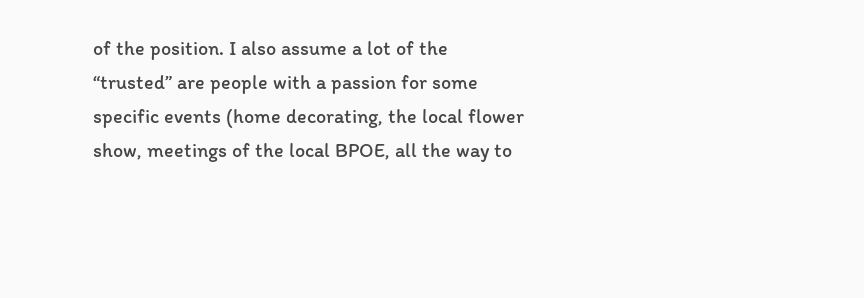of the position. I also assume a lot of the “trusted” are people with a passion for some specific events (home decorating, the local flower show, meetings of the local BPOE, all the way to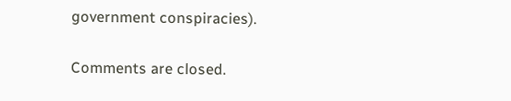government conspiracies).

Comments are closed.